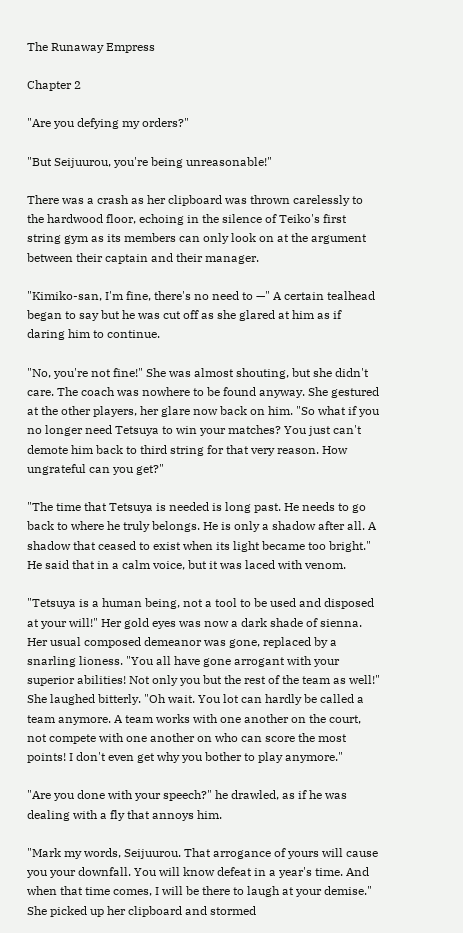The Runaway Empress

Chapter 2

"Are you defying my orders?"

"But Seijuurou, you're being unreasonable!"

There was a crash as her clipboard was thrown carelessly to the hardwood floor, echoing in the silence of Teiko's first string gym as its members can only look on at the argument between their captain and their manager.

"Kimiko-san, I'm fine, there's no need to —" A certain tealhead began to say but he was cut off as she glared at him as if daring him to continue.

"No, you're not fine!" She was almost shouting, but she didn't care. The coach was nowhere to be found anyway. She gestured at the other players, her glare now back on him. "So what if you no longer need Tetsuya to win your matches? You just can't demote him back to third string for that very reason. How ungrateful can you get?"

"The time that Tetsuya is needed is long past. He needs to go back to where he truly belongs. He is only a shadow after all. A shadow that ceased to exist when its light became too bright." He said that in a calm voice, but it was laced with venom.

"Tetsuya is a human being, not a tool to be used and disposed at your will!" Her gold eyes was now a dark shade of sienna. Her usual composed demeanor was gone, replaced by a snarling lioness. "You all have gone arrogant with your superior abilities! Not only you but the rest of the team as well!" She laughed bitterly. "Oh wait. You lot can hardly be called a team anymore. A team works with one another on the court, not compete with one another on who can score the most points! I don't even get why you bother to play anymore."

"Are you done with your speech?" he drawled, as if he was dealing with a fly that annoys him.

"Mark my words, Seijuurou. That arrogance of yours will cause you your downfall. You will know defeat in a year's time. And when that time comes, I will be there to laugh at your demise." She picked up her clipboard and stormed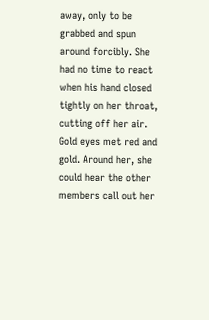away, only to be grabbed and spun around forcibly. She had no time to react when his hand closed tightly on her throat, cutting off her air. Gold eyes met red and gold. Around her, she could hear the other members call out her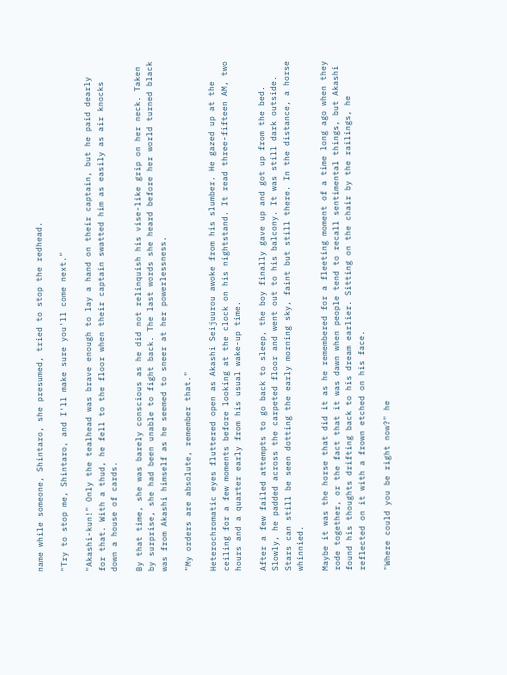name while someone, Shintaro, she presumed, tried to stop the redhead.

"Try to stop me, Shintaro, and I'll make sure you'll come next."

"Akashi-kun!" Only the tealhead was brave enough to lay a hand on their captain, but he paid dearly for that. With a thud, he fell to the floor when their captain swatted him as easily as air knocks down a house of cards.

By that time, she was barely conscious as he did not relinquish his vise-like grip on her neck. Taken by surprise, she had been unable to fight back. The last words she heard before her world turned black was from Akashi himself as he seemed to sneer at her powerlessness.

"My orders are absolute, remember that."

Heterochromatic eyes fluttered open as Akashi Seijuurou awoke from his slumber. He gazed up at the ceiling for a few moments before looking at the clock on his nightstand. It read three-fifteen AM, two hours and a quarter early from his usual wake-up time.

After a few failed attempts to go back to sleep, the boy finally gave up and got up from the bed. Slowly, he padded across the carpeted floor and went out to his balcony. It was still dark outside. Stars can still be seen dotting the early morning sky, faint but still there. In the distance, a horse whinnied.

Maybe it was the horse that did it as he remembered for a fleeting moment of a time long ago when they rode together, or the fact that it was dawn when people tend to recall sentimental things, but Akashi found his thoughts drifting back to his dream earlier. Sitting on the chair by the railings, he reflected on it with a frown etched on his face.

"Where could you be right now?" he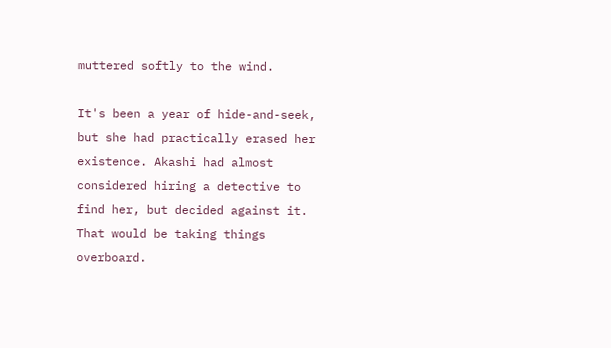muttered softly to the wind.

It's been a year of hide-and-seek, but she had practically erased her existence. Akashi had almost considered hiring a detective to find her, but decided against it. That would be taking things overboard.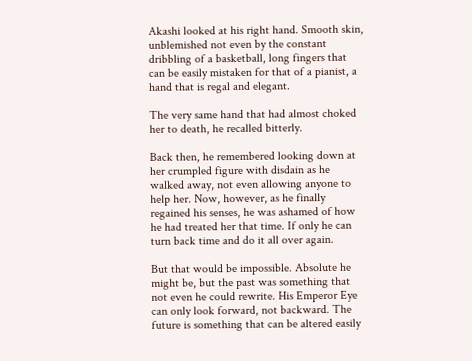Akashi looked at his right hand. Smooth skin, unblemished not even by the constant dribbling of a basketball, long fingers that can be easily mistaken for that of a pianist, a hand that is regal and elegant.

The very same hand that had almost choked her to death, he recalled bitterly.

Back then, he remembered looking down at her crumpled figure with disdain as he walked away, not even allowing anyone to help her. Now, however, as he finally regained his senses, he was ashamed of how he had treated her that time. If only he can turn back time and do it all over again.

But that would be impossible. Absolute he might be, but the past was something that not even he could rewrite. His Emperor Eye can only look forward, not backward. The future is something that can be altered easily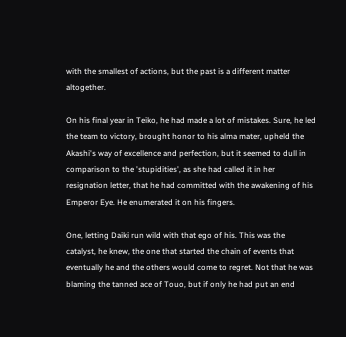with the smallest of actions, but the past is a different matter altogether.

On his final year in Teiko, he had made a lot of mistakes. Sure, he led the team to victory, brought honor to his alma mater, upheld the Akashi's way of excellence and perfection, but it seemed to dull in comparison to the 'stupidities', as she had called it in her resignation letter, that he had committed with the awakening of his Emperor Eye. He enumerated it on his fingers.

One, letting Daiki run wild with that ego of his. This was the catalyst, he knew, the one that started the chain of events that eventually he and the others would come to regret. Not that he was blaming the tanned ace of Touo, but if only he had put an end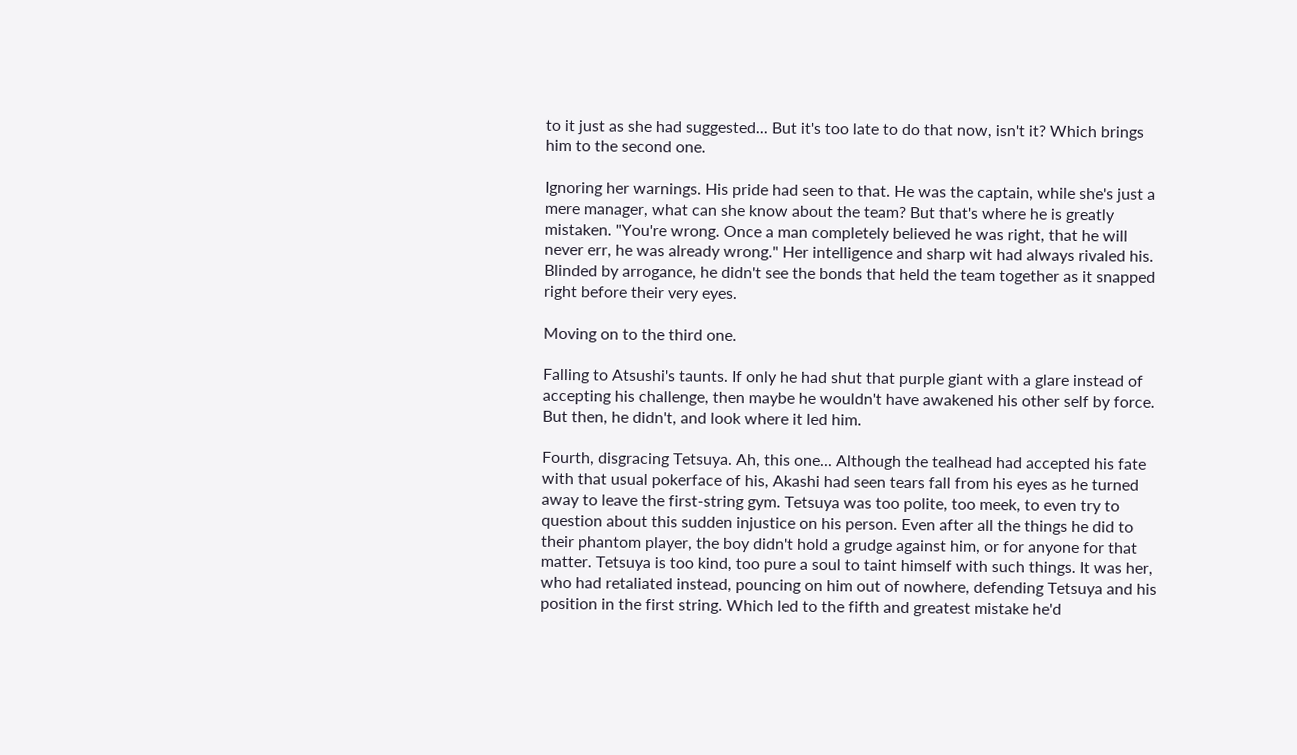to it just as she had suggested... But it's too late to do that now, isn't it? Which brings him to the second one.

Ignoring her warnings. His pride had seen to that. He was the captain, while she's just a mere manager, what can she know about the team? But that's where he is greatly mistaken. "You're wrong. Once a man completely believed he was right, that he will never err, he was already wrong." Her intelligence and sharp wit had always rivaled his. Blinded by arrogance, he didn't see the bonds that held the team together as it snapped right before their very eyes.

Moving on to the third one.

Falling to Atsushi's taunts. If only he had shut that purple giant with a glare instead of accepting his challenge, then maybe he wouldn't have awakened his other self by force. But then, he didn't, and look where it led him.

Fourth, disgracing Tetsuya. Ah, this one... Although the tealhead had accepted his fate with that usual pokerface of his, Akashi had seen tears fall from his eyes as he turned away to leave the first-string gym. Tetsuya was too polite, too meek, to even try to question about this sudden injustice on his person. Even after all the things he did to their phantom player, the boy didn't hold a grudge against him, or for anyone for that matter. Tetsuya is too kind, too pure a soul to taint himself with such things. It was her, who had retaliated instead, pouncing on him out of nowhere, defending Tetsuya and his position in the first string. Which led to the fifth and greatest mistake he'd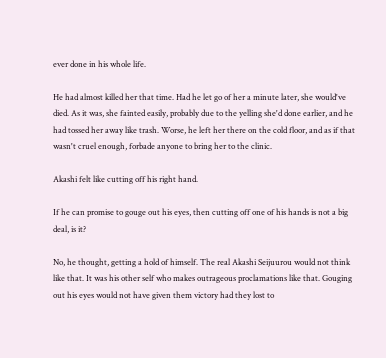ever done in his whole life.

He had almost killed her that time. Had he let go of her a minute later, she would've died. As it was, she fainted easily, probably due to the yelling she'd done earlier, and he had tossed her away like trash. Worse, he left her there on the cold floor, and as if that wasn't cruel enough, forbade anyone to bring her to the clinic.

Akashi felt like cutting off his right hand.

If he can promise to gouge out his eyes, then cutting off one of his hands is not a big deal, is it?

No, he thought, getting a hold of himself. The real Akashi Seijuurou would not think like that. It was his other self who makes outrageous proclamations like that. Gouging out his eyes would not have given them victory had they lost to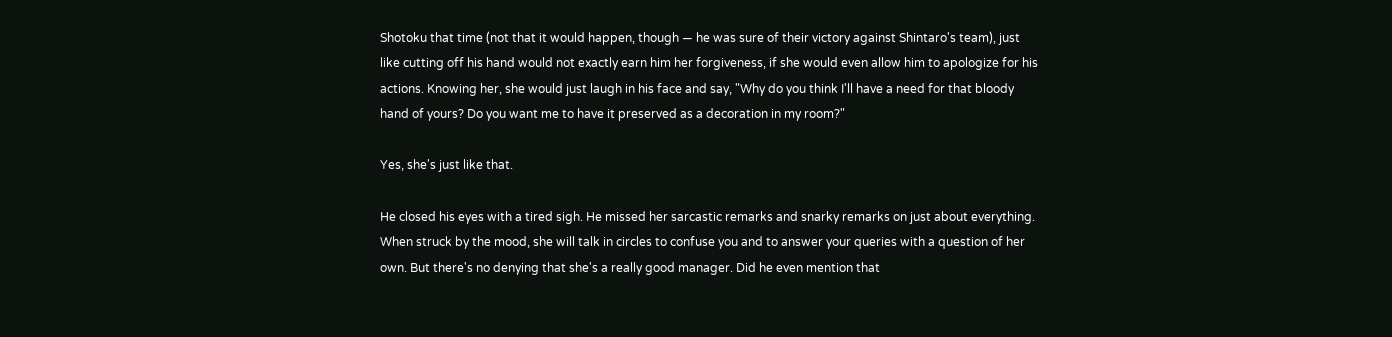Shotoku that time (not that it would happen, though — he was sure of their victory against Shintaro's team), just like cutting off his hand would not exactly earn him her forgiveness, if she would even allow him to apologize for his actions. Knowing her, she would just laugh in his face and say, "Why do you think I'll have a need for that bloody hand of yours? Do you want me to have it preserved as a decoration in my room?"

Yes, she's just like that.

He closed his eyes with a tired sigh. He missed her sarcastic remarks and snarky remarks on just about everything. When struck by the mood, she will talk in circles to confuse you and to answer your queries with a question of her own. But there's no denying that she's a really good manager. Did he even mention that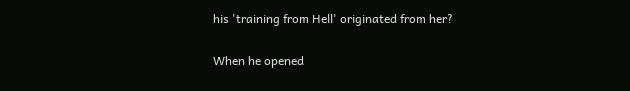his 'training from Hell' originated from her?

When he opened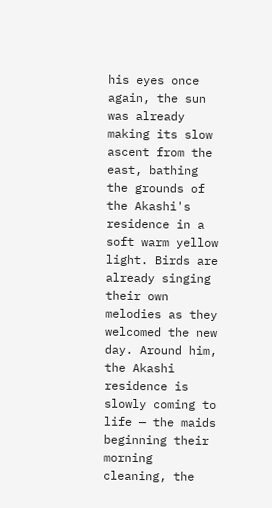his eyes once again, the sun was already making its slow ascent from the east, bathing the grounds of the Akashi's residence in a soft warm yellow light. Birds are already singing their own melodies as they welcomed the new day. Around him, the Akashi residence is slowly coming to life — the maids beginning their morning cleaning, the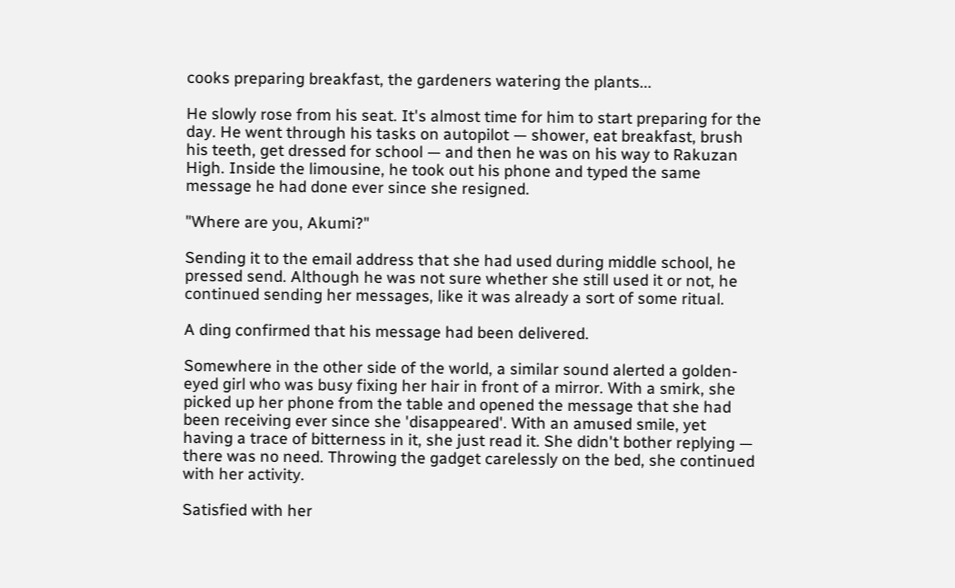cooks preparing breakfast, the gardeners watering the plants...

He slowly rose from his seat. It's almost time for him to start preparing for the day. He went through his tasks on autopilot — shower, eat breakfast, brush his teeth, get dressed for school — and then he was on his way to Rakuzan High. Inside the limousine, he took out his phone and typed the same message he had done ever since she resigned.

"Where are you, Akumi?"

Sending it to the email address that she had used during middle school, he pressed send. Although he was not sure whether she still used it or not, he continued sending her messages, like it was already a sort of some ritual.

A ding confirmed that his message had been delivered.

Somewhere in the other side of the world, a similar sound alerted a golden-eyed girl who was busy fixing her hair in front of a mirror. With a smirk, she picked up her phone from the table and opened the message that she had been receiving ever since she 'disappeared'. With an amused smile, yet having a trace of bitterness in it, she just read it. She didn't bother replying — there was no need. Throwing the gadget carelessly on the bed, she continued with her activity.

Satisfied with her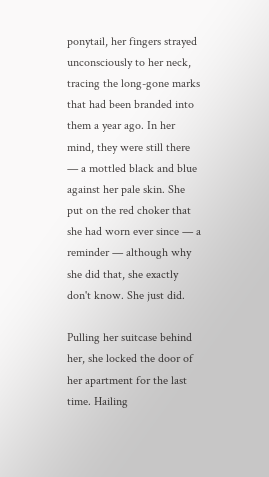ponytail, her fingers strayed unconsciously to her neck, tracing the long-gone marks that had been branded into them a year ago. In her mind, they were still there — a mottled black and blue against her pale skin. She put on the red choker that she had worn ever since — a reminder — although why she did that, she exactly don't know. She just did.

Pulling her suitcase behind her, she locked the door of her apartment for the last time. Hailing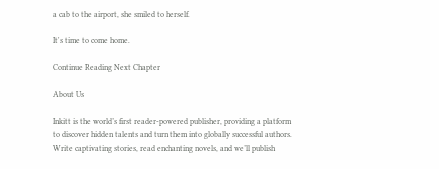a cab to the airport, she smiled to herself.

It's time to come home.

Continue Reading Next Chapter

About Us

Inkitt is the world’s first reader-powered publisher, providing a platform to discover hidden talents and turn them into globally successful authors. Write captivating stories, read enchanting novels, and we’ll publish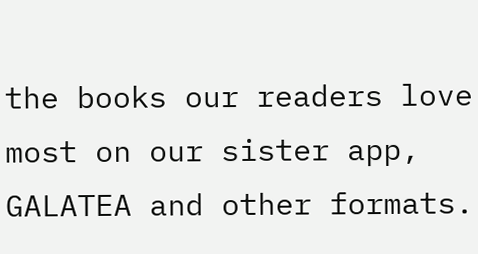the books our readers love most on our sister app, GALATEA and other formats.